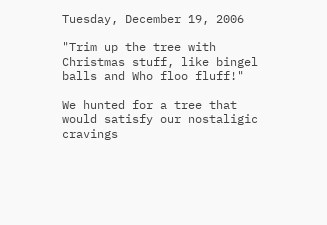Tuesday, December 19, 2006

"Trim up the tree with Christmas stuff, like bingel balls and Who floo fluff!"

We hunted for a tree that would satisfy our nostaligic cravings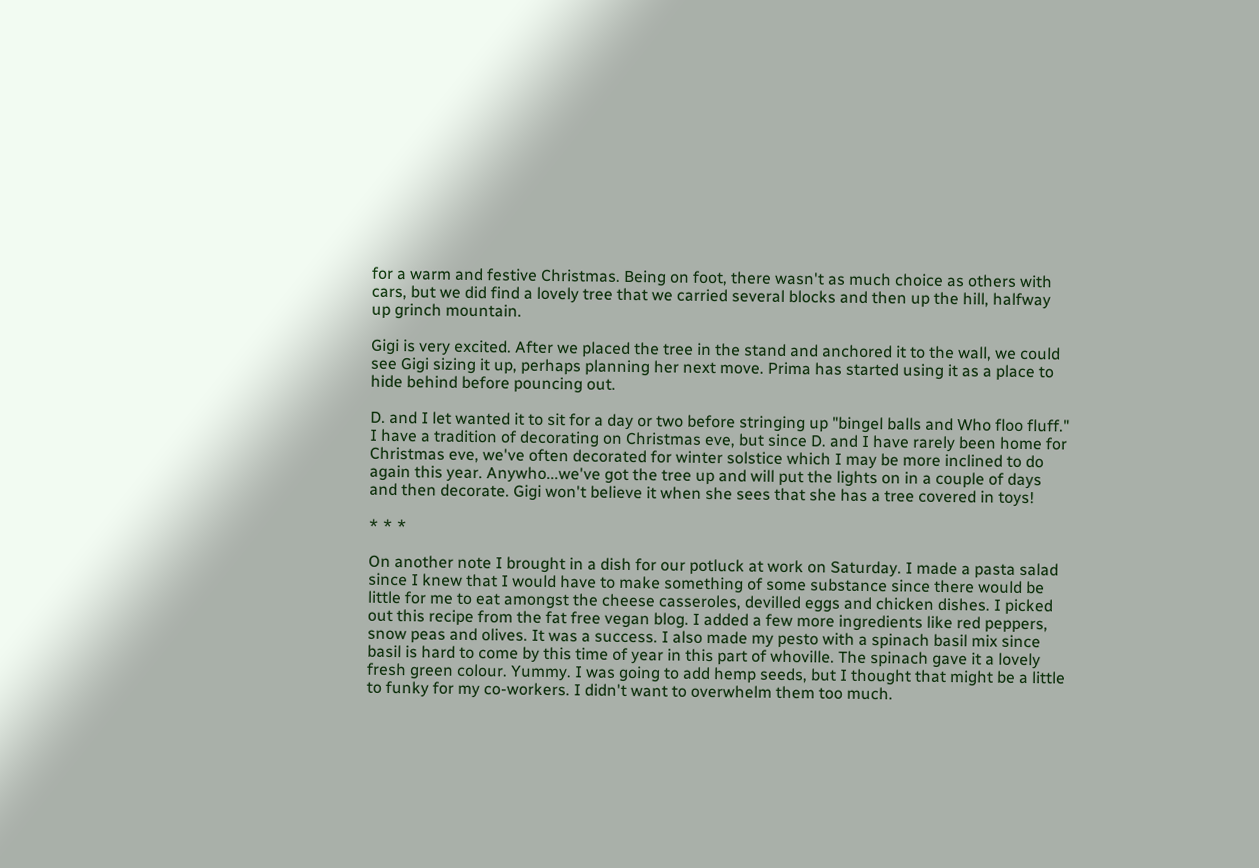for a warm and festive Christmas. Being on foot, there wasn't as much choice as others with cars, but we did find a lovely tree that we carried several blocks and then up the hill, halfway up grinch mountain.

Gigi is very excited. After we placed the tree in the stand and anchored it to the wall, we could see Gigi sizing it up, perhaps planning her next move. Prima has started using it as a place to hide behind before pouncing out.

D. and I let wanted it to sit for a day or two before stringing up "bingel balls and Who floo fluff." I have a tradition of decorating on Christmas eve, but since D. and I have rarely been home for Christmas eve, we've often decorated for winter solstice which I may be more inclined to do again this year. Anywho...we've got the tree up and will put the lights on in a couple of days and then decorate. Gigi won't believe it when she sees that she has a tree covered in toys!

* * *

On another note I brought in a dish for our potluck at work on Saturday. I made a pasta salad since I knew that I would have to make something of some substance since there would be little for me to eat amongst the cheese casseroles, devilled eggs and chicken dishes. I picked out this recipe from the fat free vegan blog. I added a few more ingredients like red peppers, snow peas and olives. It was a success. I also made my pesto with a spinach basil mix since basil is hard to come by this time of year in this part of whoville. The spinach gave it a lovely fresh green colour. Yummy. I was going to add hemp seeds, but I thought that might be a little to funky for my co-workers. I didn't want to overwhelm them too much.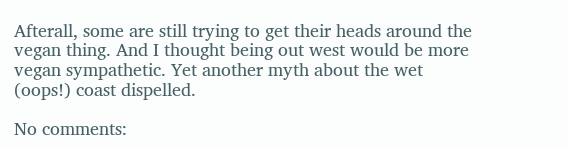Afterall, some are still trying to get their heads around the vegan thing. And I thought being out west would be more vegan sympathetic. Yet another myth about the wet (oops!) coast dispelled.

No comments: